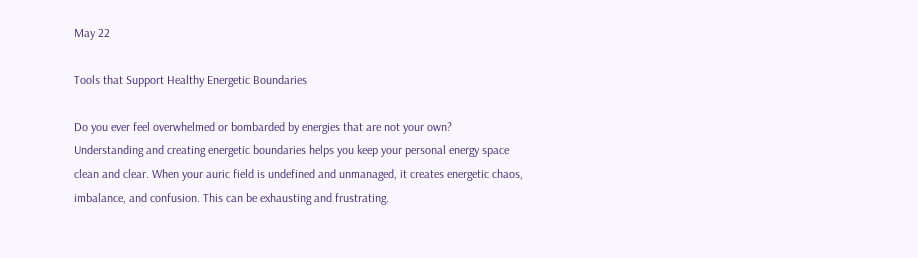May 22

Tools that Support Healthy Energetic Boundaries

Do you ever feel overwhelmed or bombarded by energies that are not your own? Understanding and creating energetic boundaries helps you keep your personal energy space clean and clear. When your auric field is undefined and unmanaged, it creates energetic chaos, imbalance, and confusion. This can be exhausting and frustrating.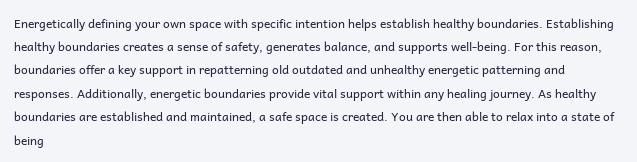Energetically defining your own space with specific intention helps establish healthy boundaries. Establishing healthy boundaries creates a sense of safety, generates balance, and supports well-being. For this reason, boundaries offer a key support in repatterning old outdated and unhealthy energetic patterning and responses. Additionally, energetic boundaries provide vital support within any healing journey. As healthy boundaries are established and maintained, a safe space is created. You are then able to relax into a state of being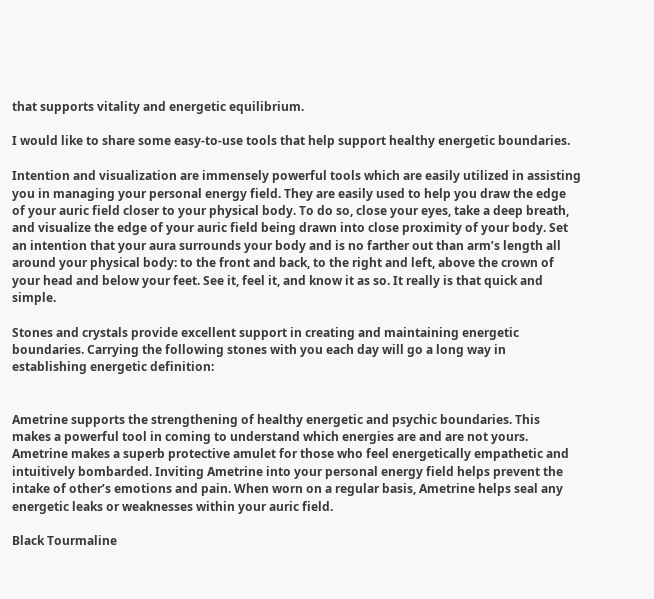that supports vitality and energetic equilibrium.

I would like to share some easy-to-use tools that help support healthy energetic boundaries.

Intention and visualization are immensely powerful tools which are easily utilized in assisting you in managing your personal energy field. They are easily used to help you draw the edge of your auric field closer to your physical body. To do so, close your eyes, take a deep breath, and visualize the edge of your auric field being drawn into close proximity of your body. Set an intention that your aura surrounds your body and is no farther out than arm’s length all around your physical body: to the front and back, to the right and left, above the crown of your head and below your feet. See it, feel it, and know it as so. It really is that quick and simple.

Stones and crystals provide excellent support in creating and maintaining energetic boundaries. Carrying the following stones with you each day will go a long way in establishing energetic definition:


Ametrine supports the strengthening of healthy energetic and psychic boundaries. This makes a powerful tool in coming to understand which energies are and are not yours. Ametrine makes a superb protective amulet for those who feel energetically empathetic and intuitively bombarded. Inviting Ametrine into your personal energy field helps prevent the intake of other’s emotions and pain. When worn on a regular basis, Ametrine helps seal any energetic leaks or weaknesses within your auric field.

Black Tourmaline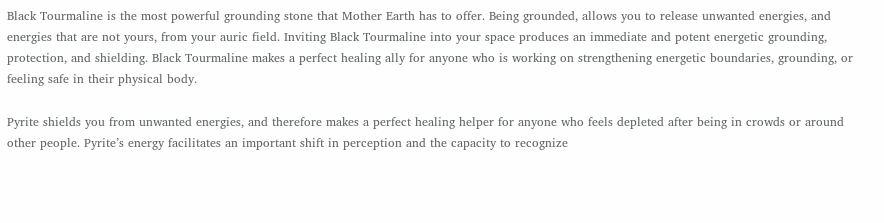Black Tourmaline is the most powerful grounding stone that Mother Earth has to offer. Being grounded, allows you to release unwanted energies, and energies that are not yours, from your auric field. Inviting Black Tourmaline into your space produces an immediate and potent energetic grounding, protection, and shielding. Black Tourmaline makes a perfect healing ally for anyone who is working on strengthening energetic boundaries, grounding, or feeling safe in their physical body.

Pyrite shields you from unwanted energies, and therefore makes a perfect healing helper for anyone who feels depleted after being in crowds or around other people. Pyrite’s energy facilitates an important shift in perception and the capacity to recognize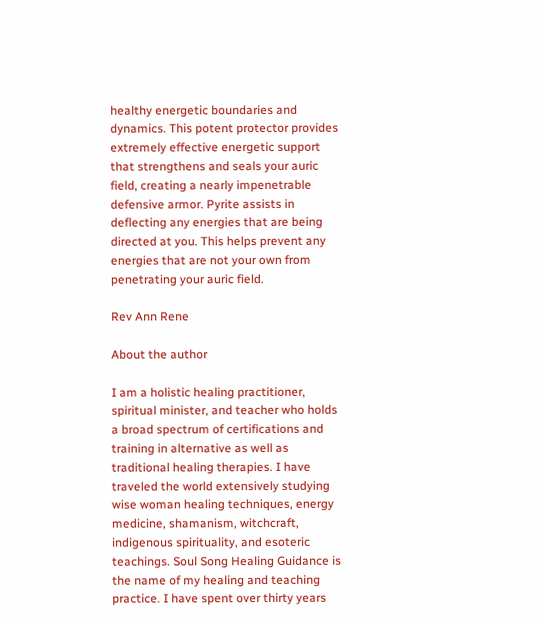healthy energetic boundaries and dynamics. This potent protector provides extremely effective energetic support that strengthens and seals your auric field, creating a nearly impenetrable defensive armor. Pyrite assists in deflecting any energies that are being directed at you. This helps prevent any energies that are not your own from penetrating your auric field.

Rev Ann Rene

About the author

I am a holistic healing practitioner, spiritual minister, and teacher who holds a broad spectrum of certifications and training in alternative as well as traditional healing therapies. I have traveled the world extensively studying wise woman healing techniques, energy medicine, shamanism, witchcraft, indigenous spirituality, and esoteric teachings. Soul Song Healing Guidance is the name of my healing and teaching practice. I have spent over thirty years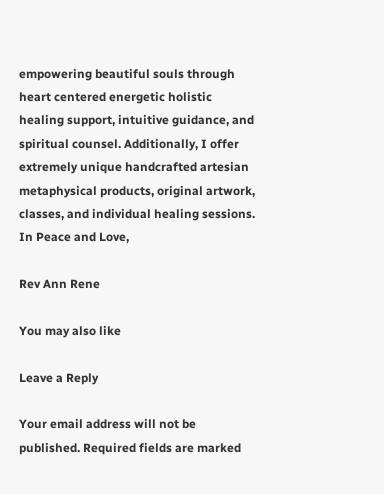empowering beautiful souls through heart centered energetic holistic healing support, intuitive guidance, and spiritual counsel. Additionally, I offer extremely unique handcrafted artesian metaphysical products, original artwork, classes, and individual healing sessions.
In Peace and Love,

Rev Ann Rene

You may also like

Leave a Reply

Your email address will not be published. Required fields are marked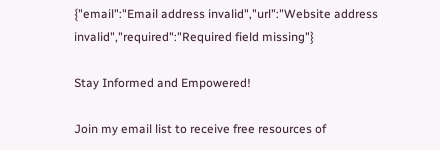{"email":"Email address invalid","url":"Website address invalid","required":"Required field missing"}

Stay Informed and Empowered!

Join my email list to receive free resources of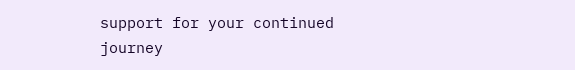support for your continued
journey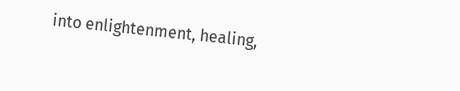into enlightenment, healing,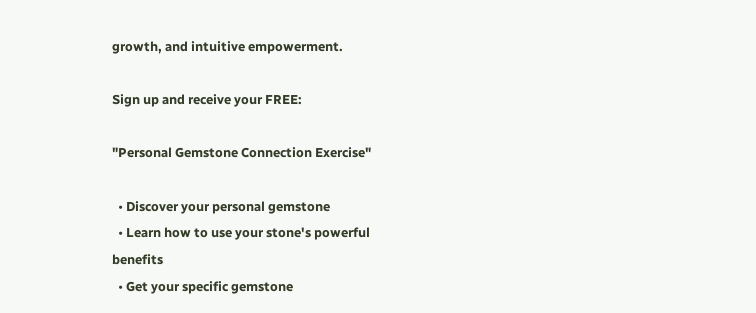growth, and intuitive empowerment.

Sign up and receive your FREE:

"Personal Gemstone Connection Exercise"

  • Discover your personal gemstone
  • Learn how to use your stone's powerful benefits
  • Get your specific gemstone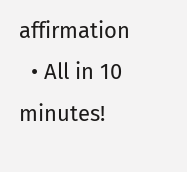affirmation
  • All in 10 minutes!